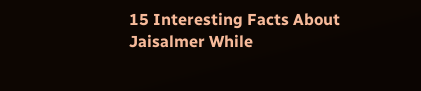15 Interesting Facts About Jaisalmer While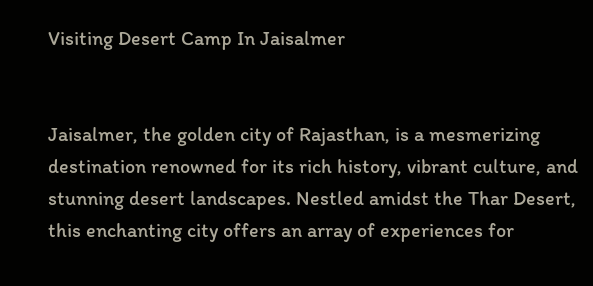Visiting Desert Camp In Jaisalmer


Jaisalmer, the golden city of Rajasthan, is a mesmerizing destination renowned for its rich history, vibrant culture, and stunning desert landscapes. Nestled amidst the Thar Desert, this enchanting city offers an array of experiences for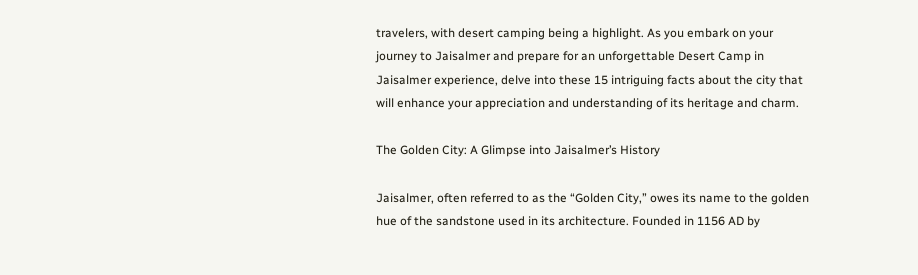travelers, with desert camping being a highlight. As you embark on your journey to Jaisalmer and prepare for an unforgettable Desert Camp in Jaisalmer experience, delve into these 15 intriguing facts about the city that will enhance your appreciation and understanding of its heritage and charm.

The Golden City: A Glimpse into Jaisalmer’s History

Jaisalmer, often referred to as the “Golden City,” owes its name to the golden hue of the sandstone used in its architecture. Founded in 1156 AD by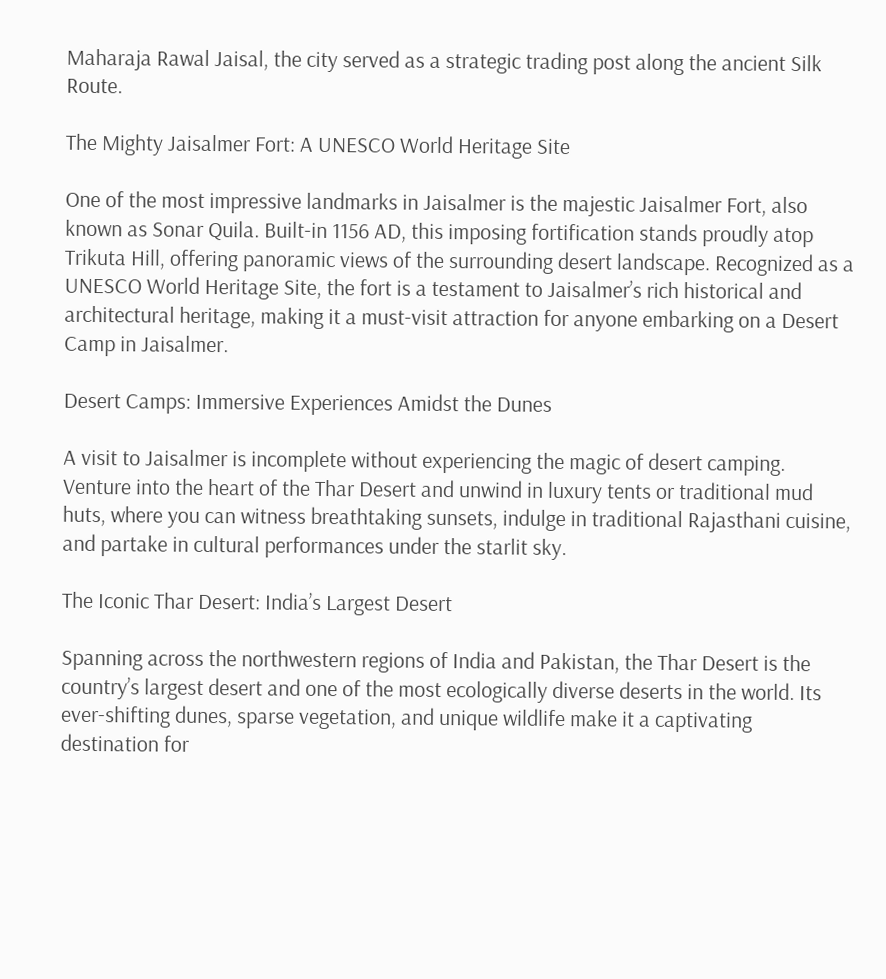Maharaja Rawal Jaisal, the city served as a strategic trading post along the ancient Silk Route.

The Mighty Jaisalmer Fort: A UNESCO World Heritage Site

One of the most impressive landmarks in Jaisalmer is the majestic Jaisalmer Fort, also known as Sonar Quila. Built-in 1156 AD, this imposing fortification stands proudly atop Trikuta Hill, offering panoramic views of the surrounding desert landscape. Recognized as a UNESCO World Heritage Site, the fort is a testament to Jaisalmer’s rich historical and architectural heritage, making it a must-visit attraction for anyone embarking on a Desert Camp in Jaisalmer.

Desert Camps: Immersive Experiences Amidst the Dunes

A visit to Jaisalmer is incomplete without experiencing the magic of desert camping. Venture into the heart of the Thar Desert and unwind in luxury tents or traditional mud huts, where you can witness breathtaking sunsets, indulge in traditional Rajasthani cuisine, and partake in cultural performances under the starlit sky.

The Iconic Thar Desert: India’s Largest Desert

Spanning across the northwestern regions of India and Pakistan, the Thar Desert is the country’s largest desert and one of the most ecologically diverse deserts in the world. Its ever-shifting dunes, sparse vegetation, and unique wildlife make it a captivating destination for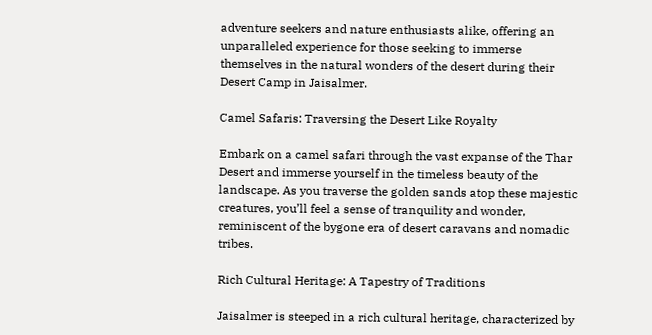adventure seekers and nature enthusiasts alike, offering an unparalleled experience for those seeking to immerse themselves in the natural wonders of the desert during their Desert Camp in Jaisalmer.

Camel Safaris: Traversing the Desert Like Royalty

Embark on a camel safari through the vast expanse of the Thar Desert and immerse yourself in the timeless beauty of the landscape. As you traverse the golden sands atop these majestic creatures, you’ll feel a sense of tranquility and wonder, reminiscent of the bygone era of desert caravans and nomadic tribes.

Rich Cultural Heritage: A Tapestry of Traditions

Jaisalmer is steeped in a rich cultural heritage, characterized by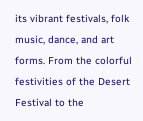its vibrant festivals, folk music, dance, and art forms. From the colorful festivities of the Desert Festival to the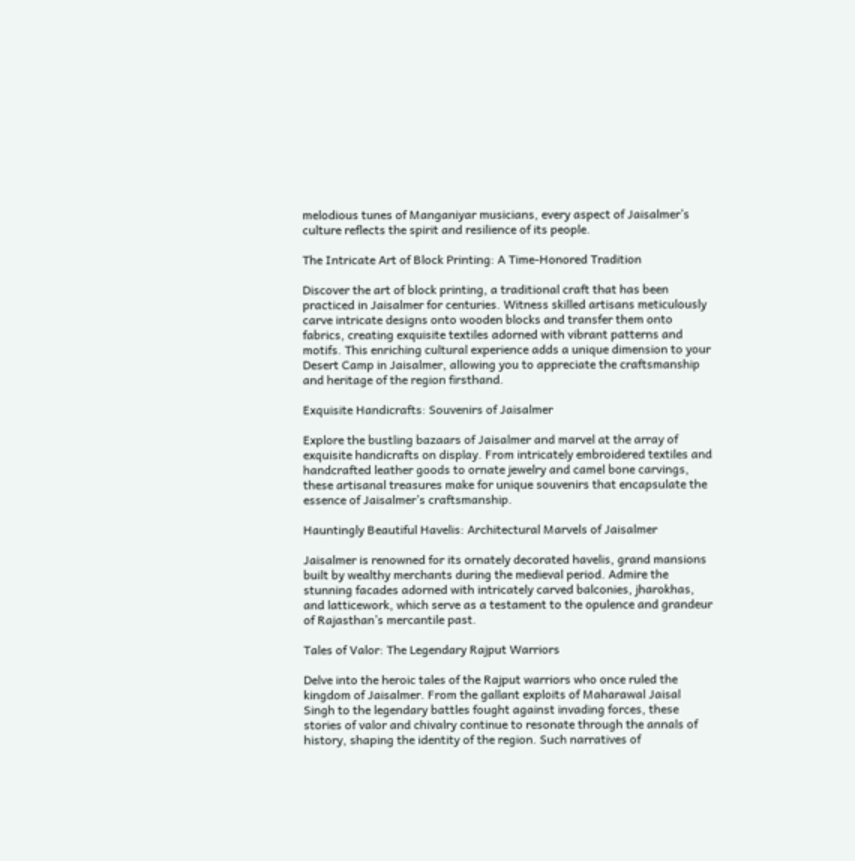melodious tunes of Manganiyar musicians, every aspect of Jaisalmer’s culture reflects the spirit and resilience of its people.

The Intricate Art of Block Printing: A Time-Honored Tradition

Discover the art of block printing, a traditional craft that has been practiced in Jaisalmer for centuries. Witness skilled artisans meticulously carve intricate designs onto wooden blocks and transfer them onto fabrics, creating exquisite textiles adorned with vibrant patterns and motifs. This enriching cultural experience adds a unique dimension to your Desert Camp in Jaisalmer, allowing you to appreciate the craftsmanship and heritage of the region firsthand.

Exquisite Handicrafts: Souvenirs of Jaisalmer

Explore the bustling bazaars of Jaisalmer and marvel at the array of exquisite handicrafts on display. From intricately embroidered textiles and handcrafted leather goods to ornate jewelry and camel bone carvings, these artisanal treasures make for unique souvenirs that encapsulate the essence of Jaisalmer’s craftsmanship.

Hauntingly Beautiful Havelis: Architectural Marvels of Jaisalmer

Jaisalmer is renowned for its ornately decorated havelis, grand mansions built by wealthy merchants during the medieval period. Admire the stunning facades adorned with intricately carved balconies, jharokhas, and latticework, which serve as a testament to the opulence and grandeur of Rajasthan’s mercantile past.

Tales of Valor: The Legendary Rajput Warriors

Delve into the heroic tales of the Rajput warriors who once ruled the kingdom of Jaisalmer. From the gallant exploits of Maharawal Jaisal Singh to the legendary battles fought against invading forces, these stories of valor and chivalry continue to resonate through the annals of history, shaping the identity of the region. Such narratives of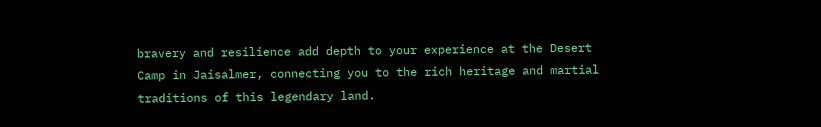bravery and resilience add depth to your experience at the Desert Camp in Jaisalmer, connecting you to the rich heritage and martial traditions of this legendary land.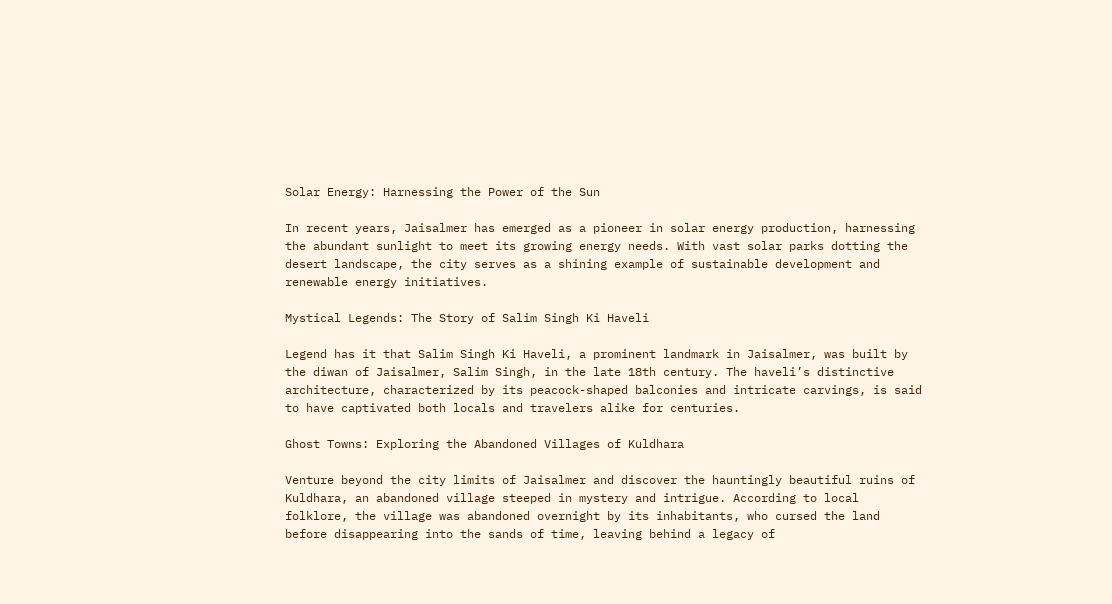Solar Energy: Harnessing the Power of the Sun

In recent years, Jaisalmer has emerged as a pioneer in solar energy production, harnessing the abundant sunlight to meet its growing energy needs. With vast solar parks dotting the desert landscape, the city serves as a shining example of sustainable development and renewable energy initiatives.

Mystical Legends: The Story of Salim Singh Ki Haveli

Legend has it that Salim Singh Ki Haveli, a prominent landmark in Jaisalmer, was built by the diwan of Jaisalmer, Salim Singh, in the late 18th century. The haveli’s distinctive architecture, characterized by its peacock-shaped balconies and intricate carvings, is said to have captivated both locals and travelers alike for centuries.

Ghost Towns: Exploring the Abandoned Villages of Kuldhara

Venture beyond the city limits of Jaisalmer and discover the hauntingly beautiful ruins of Kuldhara, an abandoned village steeped in mystery and intrigue. According to local folklore, the village was abandoned overnight by its inhabitants, who cursed the land before disappearing into the sands of time, leaving behind a legacy of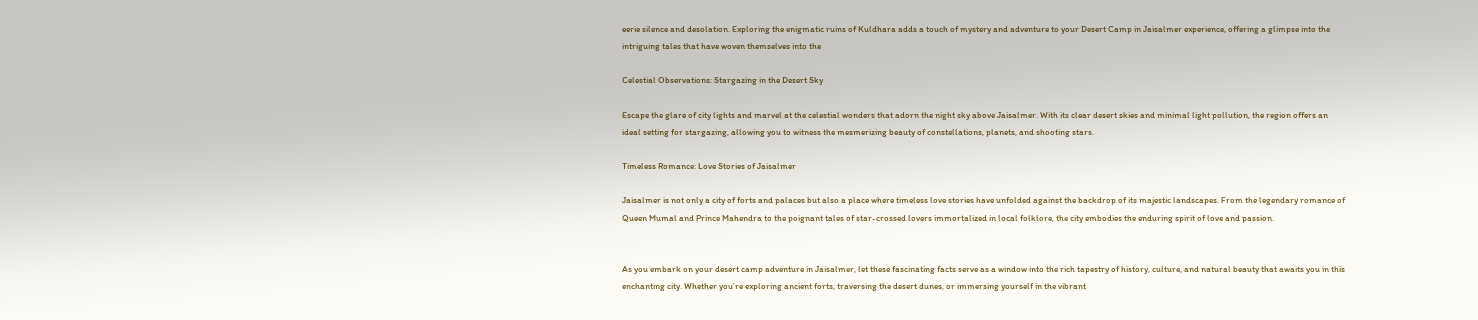eerie silence and desolation. Exploring the enigmatic ruins of Kuldhara adds a touch of mystery and adventure to your Desert Camp in Jaisalmer experience, offering a glimpse into the intriguing tales that have woven themselves into the

Celestial Observations: Stargazing in the Desert Sky

Escape the glare of city lights and marvel at the celestial wonders that adorn the night sky above Jaisalmer. With its clear desert skies and minimal light pollution, the region offers an ideal setting for stargazing, allowing you to witness the mesmerizing beauty of constellations, planets, and shooting stars.

Timeless Romance: Love Stories of Jaisalmer

Jaisalmer is not only a city of forts and palaces but also a place where timeless love stories have unfolded against the backdrop of its majestic landscapes. From the legendary romance of Queen Mumal and Prince Mahendra to the poignant tales of star-crossed lovers immortalized in local folklore, the city embodies the enduring spirit of love and passion.


As you embark on your desert camp adventure in Jaisalmer, let these fascinating facts serve as a window into the rich tapestry of history, culture, and natural beauty that awaits you in this enchanting city. Whether you’re exploring ancient forts, traversing the desert dunes, or immersing yourself in the vibrant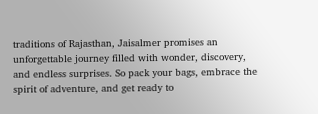traditions of Rajasthan, Jaisalmer promises an unforgettable journey filled with wonder, discovery, and endless surprises. So pack your bags, embrace the spirit of adventure, and get ready to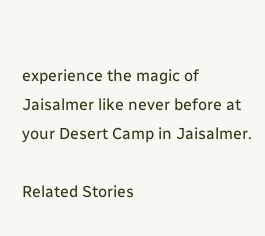experience the magic of Jaisalmer like never before at your Desert Camp in Jaisalmer.

Related Stories